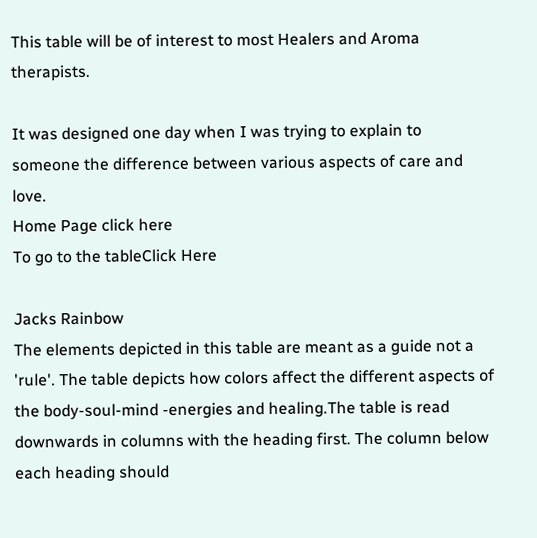This table will be of interest to most Healers and Aroma therapists.

It was designed one day when I was trying to explain to someone the difference between various aspects of care and love.
Home Page click here
To go to the tableClick Here

Jacks Rainbow
The elements depicted in this table are meant as a guide not a 'rule'. The table depicts how colors affect the different aspects of the body-soul-mind -energies and healing.The table is read downwards in columns with the heading first. The column below each heading should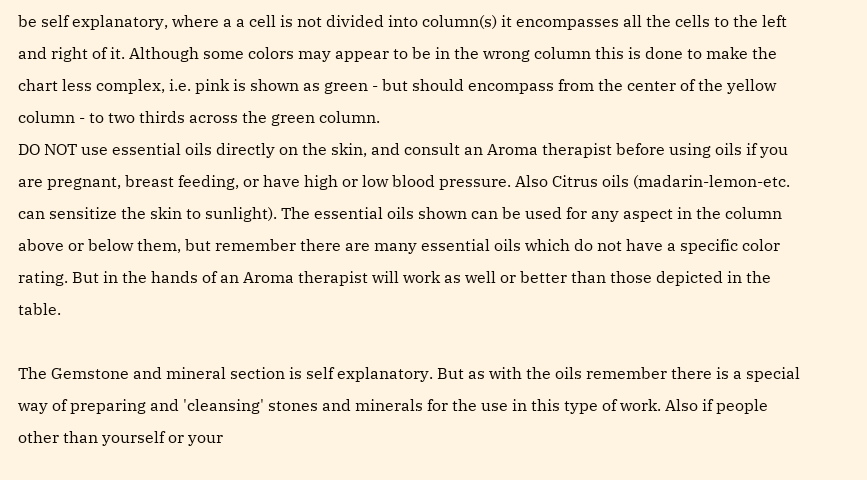be self explanatory, where a a cell is not divided into column(s) it encompasses all the cells to the left and right of it. Although some colors may appear to be in the wrong column this is done to make the chart less complex, i.e. pink is shown as green - but should encompass from the center of the yellow column - to two thirds across the green column.
DO NOT use essential oils directly on the skin, and consult an Aroma therapist before using oils if you are pregnant, breast feeding, or have high or low blood pressure. Also Citrus oils (madarin-lemon-etc. can sensitize the skin to sunlight). The essential oils shown can be used for any aspect in the column above or below them, but remember there are many essential oils which do not have a specific color rating. But in the hands of an Aroma therapist will work as well or better than those depicted in the table.

The Gemstone and mineral section is self explanatory. But as with the oils remember there is a special way of preparing and 'cleansing' stones and minerals for the use in this type of work. Also if people other than yourself or your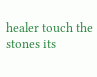healer touch the stones its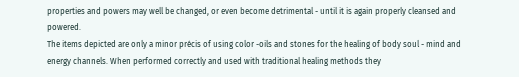properties and powers may well be changed, or even become detrimental - until it is again properly cleansed and powered.
The items depicted are only a minor précis of using color -oils and stones for the healing of body soul - mind and energy channels. When performed correctly and used with traditional healing methods they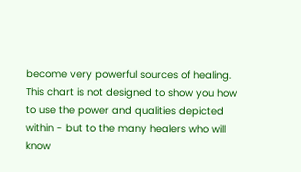become very powerful sources of healing.
This chart is not designed to show you how to use the power and qualities depicted within - but to the many healers who will know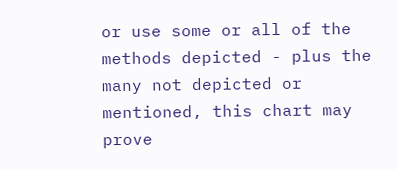or use some or all of the methods depicted - plus the many not depicted or mentioned, this chart may prove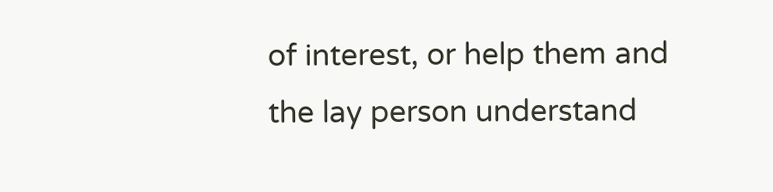of interest, or help them and the lay person understand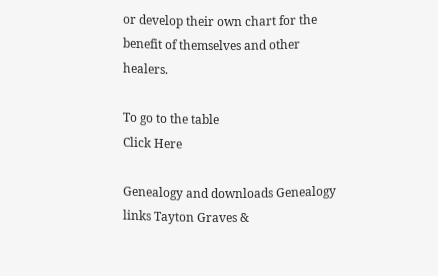or develop their own chart for the benefit of themselves and other healers.

To go to the table
Click Here

Genealogy and downloads Genealogy links Tayton Graves &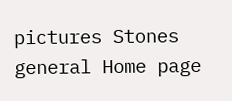pictures Stones general Home page